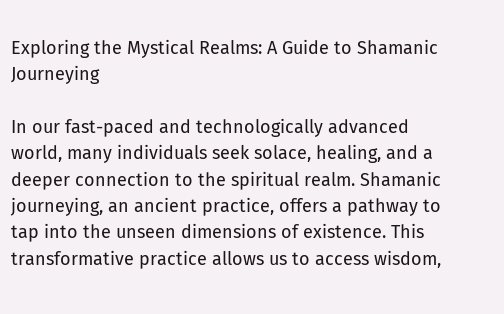Exploring the Mystical Realms: A Guide to Shamanic Journeying

In our fast-paced and technologically advanced world, many individuals seek solace, healing, and a deeper connection to the spiritual realm. Shamanic journeying, an ancient practice, offers a pathway to tap into the unseen dimensions of existence. This transformative practice allows us to access wisdom,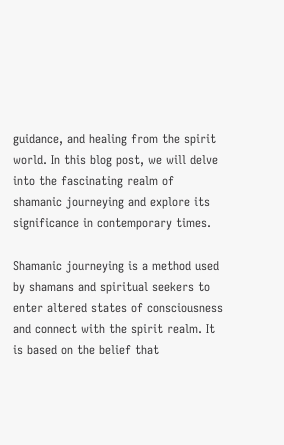guidance, and healing from the spirit world. In this blog post, we will delve into the fascinating realm of shamanic journeying and explore its significance in contemporary times.

Shamanic journeying is a method used by shamans and spiritual seekers to enter altered states of consciousness and connect with the spirit realm. It is based on the belief that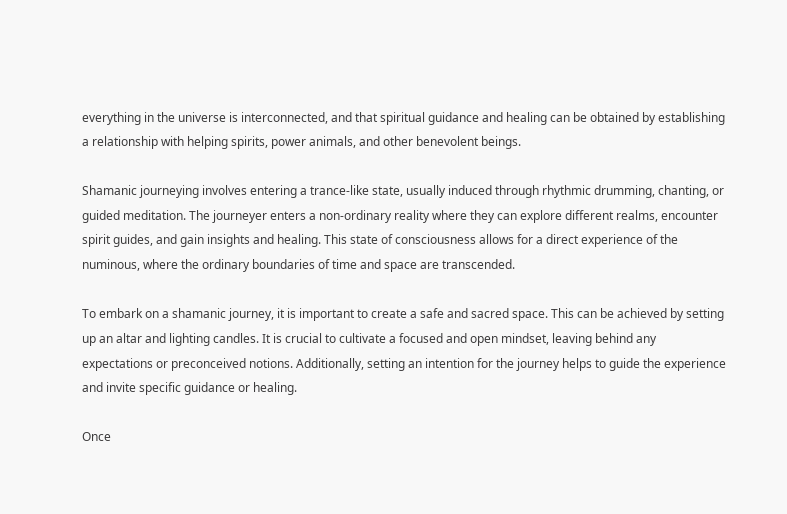everything in the universe is interconnected, and that spiritual guidance and healing can be obtained by establishing a relationship with helping spirits, power animals, and other benevolent beings.

Shamanic journeying involves entering a trance-like state, usually induced through rhythmic drumming, chanting, or guided meditation. The journeyer enters a non-ordinary reality where they can explore different realms, encounter spirit guides, and gain insights and healing. This state of consciousness allows for a direct experience of the numinous, where the ordinary boundaries of time and space are transcended.

To embark on a shamanic journey, it is important to create a safe and sacred space. This can be achieved by setting up an altar and lighting candles. It is crucial to cultivate a focused and open mindset, leaving behind any expectations or preconceived notions. Additionally, setting an intention for the journey helps to guide the experience and invite specific guidance or healing.

Once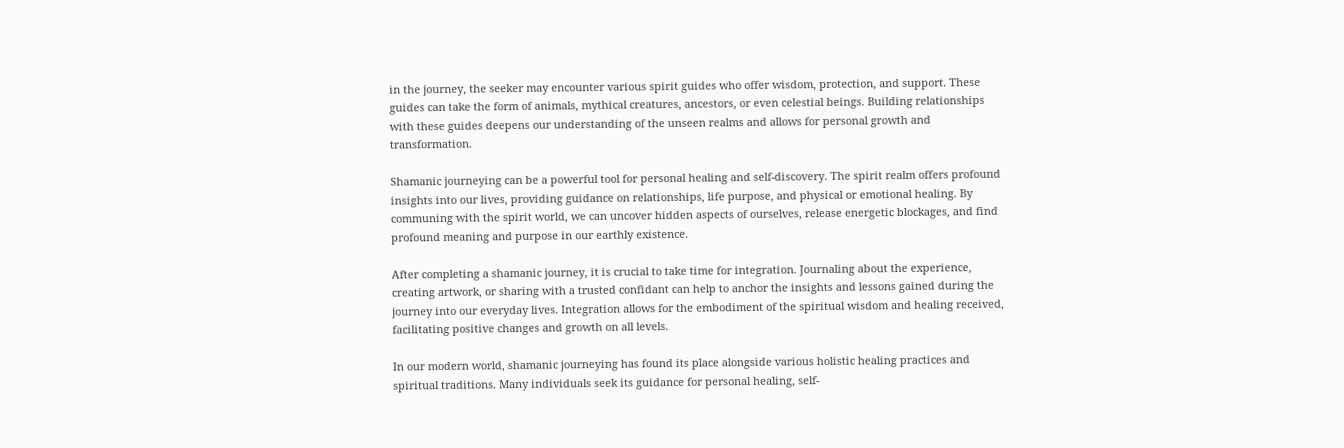in the journey, the seeker may encounter various spirit guides who offer wisdom, protection, and support. These guides can take the form of animals, mythical creatures, ancestors, or even celestial beings. Building relationships with these guides deepens our understanding of the unseen realms and allows for personal growth and transformation.

Shamanic journeying can be a powerful tool for personal healing and self-discovery. The spirit realm offers profound insights into our lives, providing guidance on relationships, life purpose, and physical or emotional healing. By communing with the spirit world, we can uncover hidden aspects of ourselves, release energetic blockages, and find profound meaning and purpose in our earthly existence.

After completing a shamanic journey, it is crucial to take time for integration. Journaling about the experience, creating artwork, or sharing with a trusted confidant can help to anchor the insights and lessons gained during the journey into our everyday lives. Integration allows for the embodiment of the spiritual wisdom and healing received, facilitating positive changes and growth on all levels.

In our modern world, shamanic journeying has found its place alongside various holistic healing practices and spiritual traditions. Many individuals seek its guidance for personal healing, self-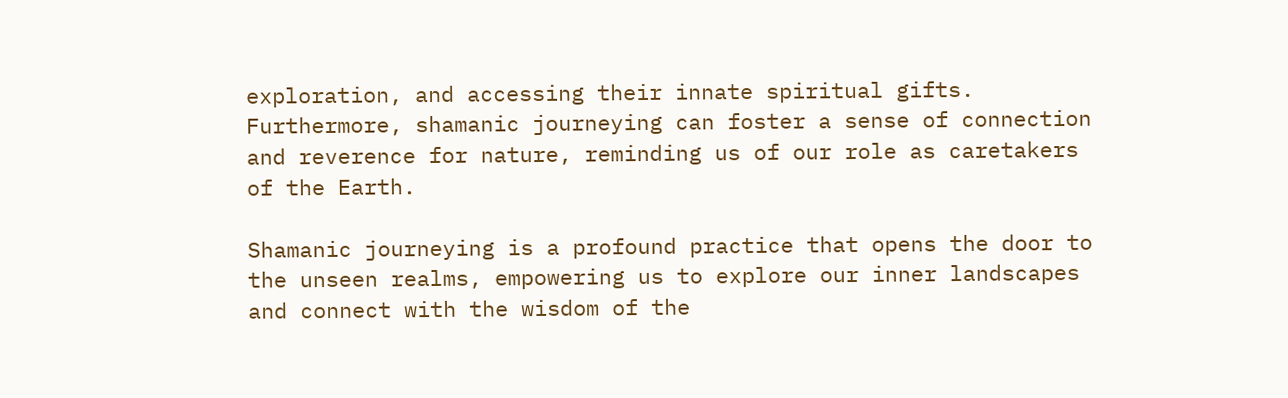exploration, and accessing their innate spiritual gifts. Furthermore, shamanic journeying can foster a sense of connection and reverence for nature, reminding us of our role as caretakers of the Earth.

Shamanic journeying is a profound practice that opens the door to the unseen realms, empowering us to explore our inner landscapes and connect with the wisdom of the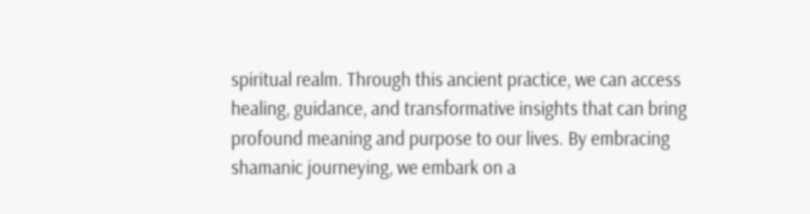spiritual realm. Through this ancient practice, we can access healing, guidance, and transformative insights that can bring profound meaning and purpose to our lives. By embracing shamanic journeying, we embark on a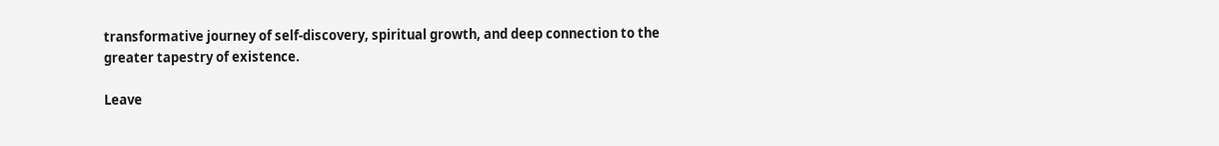transformative journey of self-discovery, spiritual growth, and deep connection to the greater tapestry of existence.

Leave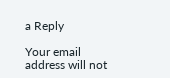a Reply

Your email address will not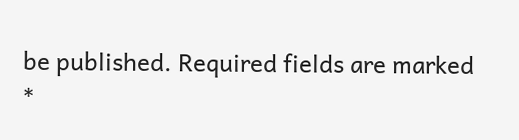be published. Required fields are marked *